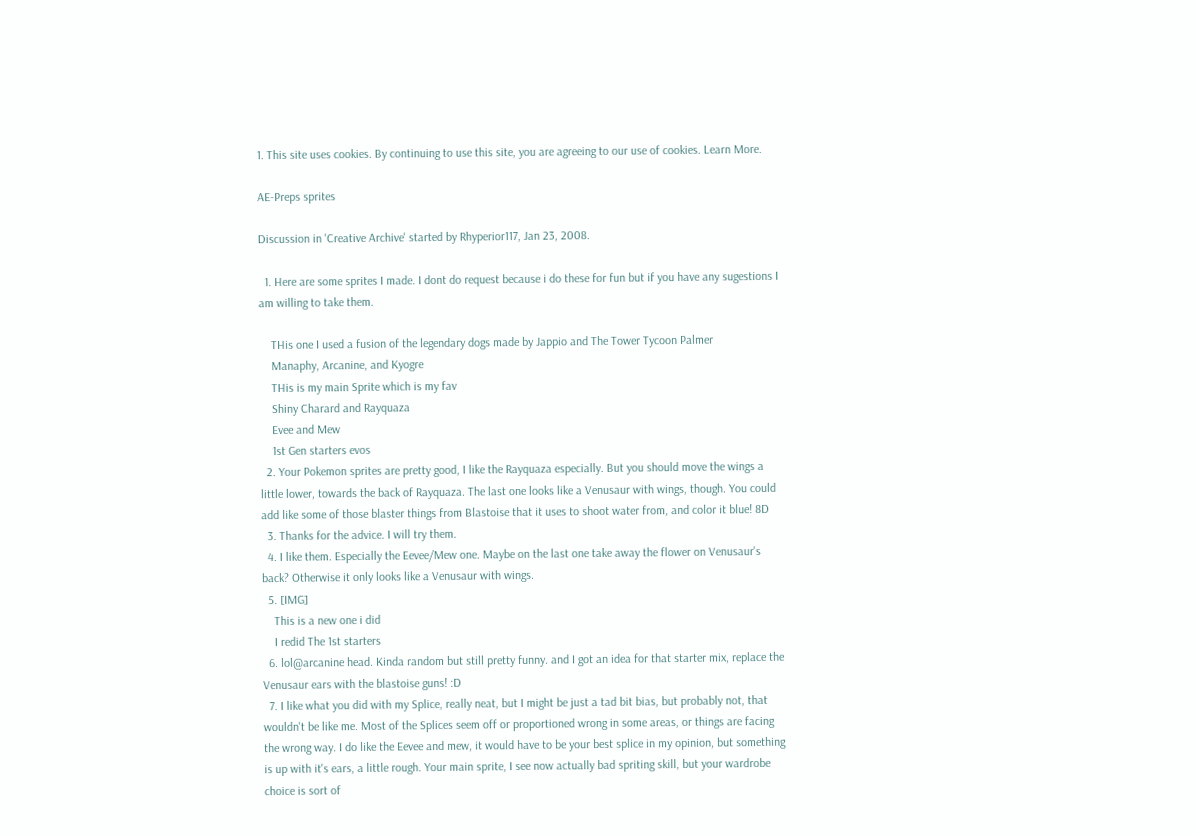1. This site uses cookies. By continuing to use this site, you are agreeing to our use of cookies. Learn More.

AE-Preps sprites

Discussion in 'Creative Archive' started by Rhyperior117, Jan 23, 2008.

  1. Here are some sprites I made. I dont do request because i do these for fun but if you have any sugestions I am willing to take them.

    THis one I used a fusion of the legendary dogs made by Jappio and The Tower Tycoon Palmer
    Manaphy, Arcanine, and Kyogre
    THis is my main Sprite which is my fav
    Shiny Charard and Rayquaza
    Evee and Mew
    1st Gen starters evos
  2. Your Pokemon sprites are pretty good, I like the Rayquaza especially. But you should move the wings a little lower, towards the back of Rayquaza. The last one looks like a Venusaur with wings, though. You could add like some of those blaster things from Blastoise that it uses to shoot water from, and color it blue! 8D
  3. Thanks for the advice. I will try them.
  4. I like them. Especially the Eevee/Mew one. Maybe on the last one take away the flower on Venusaur's back? Otherwise it only looks like a Venusaur with wings.
  5. [IMG]
    This is a new one i did
    I redid The 1st starters
  6. lol@arcanine head. Kinda random but still pretty funny. and I got an idea for that starter mix, replace the Venusaur ears with the blastoise guns! :D
  7. I like what you did with my Splice, really neat, but I might be just a tad bit bias, but probably not, that wouldn't be like me. Most of the Splices seem off or proportioned wrong in some areas, or things are facing the wrong way. I do like the Eevee and mew, it would have to be your best splice in my opinion, but something is up with it's ears, a little rough. Your main sprite, I see now actually bad spriting skill, but your wardrobe choice is sort of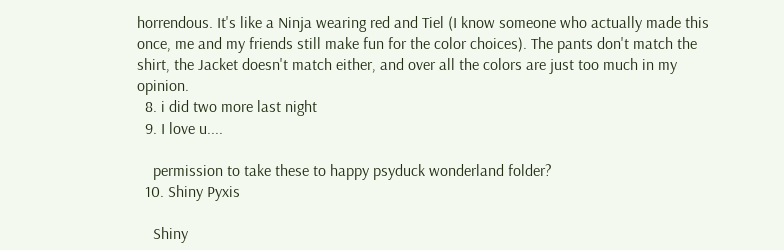horrendous. It's like a Ninja wearing red and Tiel (I know someone who actually made this once, me and my friends still make fun for the color choices). The pants don't match the shirt, the Jacket doesn't match either, and over all the colors are just too much in my opinion.
  8. i did two more last night
  9. I love u....

    permission to take these to happy psyduck wonderland folder?
  10. Shiny Pyxis

    Shiny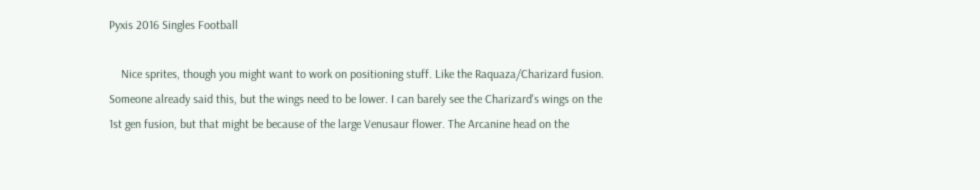Pyxis 2016 Singles Football

    Nice sprites, though you might want to work on positioning stuff. Like the Raquaza/Charizard fusion. Someone already said this, but the wings need to be lower. I can barely see the Charizard's wings on the 1st gen fusion, but that might be because of the large Venusaur flower. The Arcanine head on the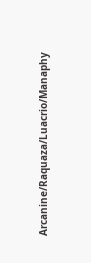Arcanine/Raquaza/Luacrio/Manaphy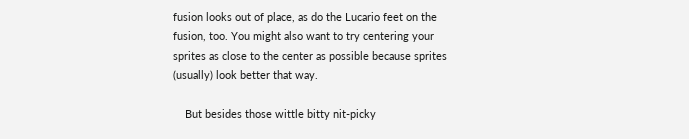fusion looks out of place, as do the Lucario feet on the fusion, too. You might also want to try centering your sprites as close to the center as possible because sprites (usually) look better that way.

    But besides those wittle bitty nit-picky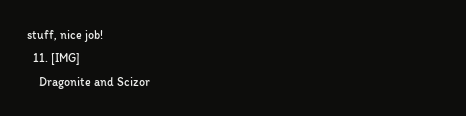stuff, nice job!
  11. [IMG]
    Dragonite and Scizor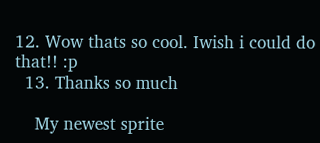12. Wow thats so cool. Iwish i could do that!! :p
  13. Thanks so much

    My newest sprite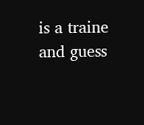is a traine and guess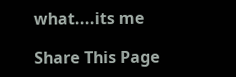what....its me

Share This Page